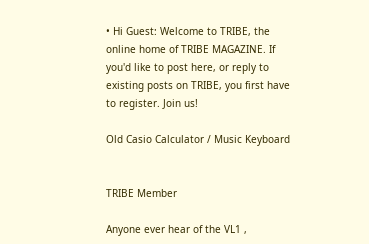• Hi Guest: Welcome to TRIBE, the online home of TRIBE MAGAZINE. If you'd like to post here, or reply to existing posts on TRIBE, you first have to register. Join us!

Old Casio Calculator / Music Keyboard


TRIBE Member

Anyone ever hear of the VL1 ,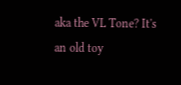aka the VL Tone? It's an old toy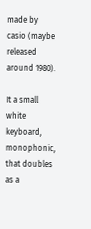made by casio (maybe released around 1980).

It a small white keyboard, monophonic, that doubles as a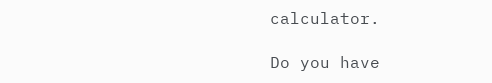calculator.

Do you have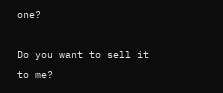one?

Do you want to sell it to me?